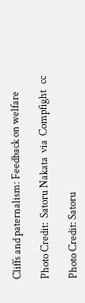Cliffs and paternalism: Feedback on welfare

Photo Credit:  Satoru Nakata  via  Compfight   cc

Photo Credit: Satoru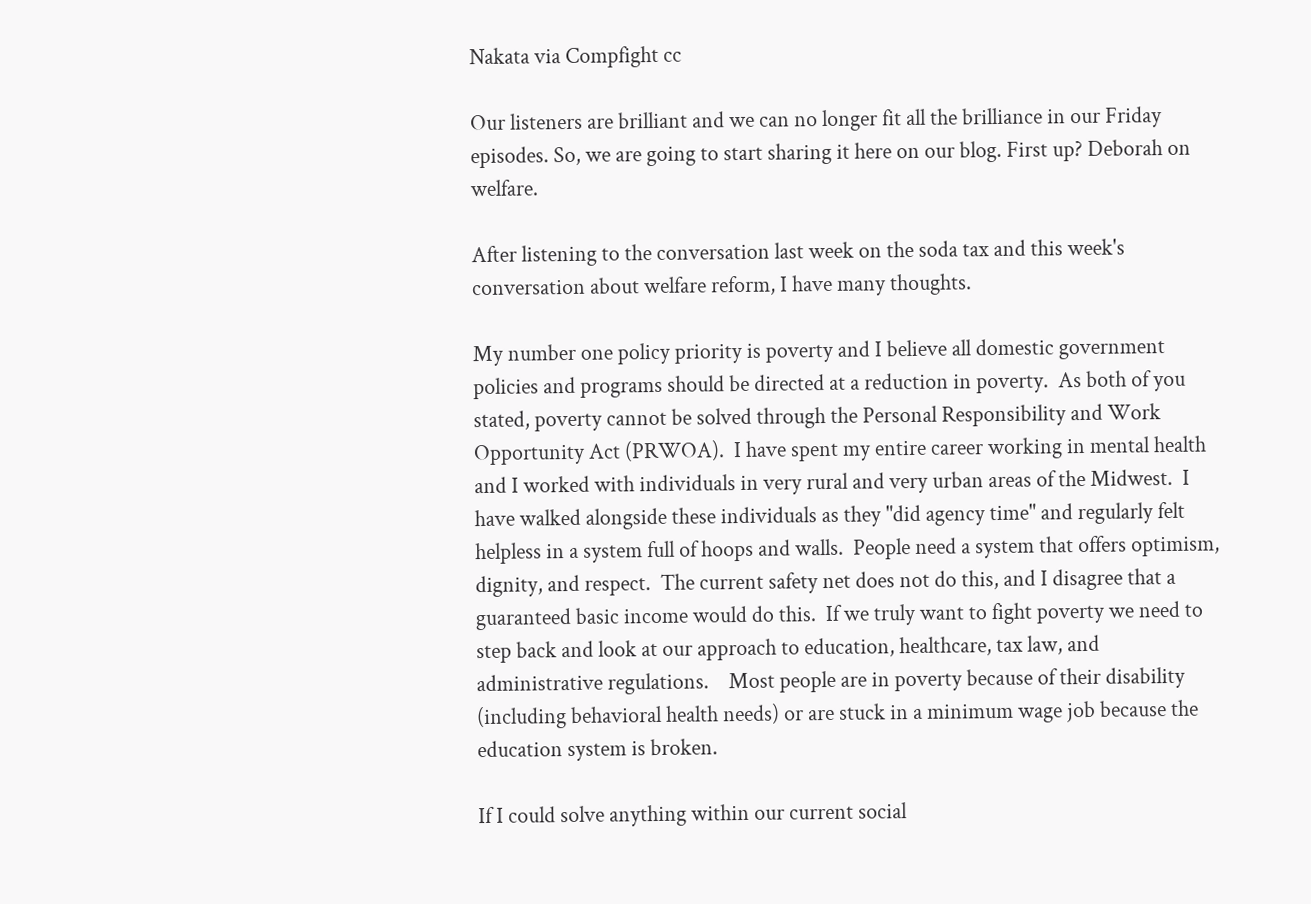Nakata via Compfight cc

Our listeners are brilliant and we can no longer fit all the brilliance in our Friday episodes. So, we are going to start sharing it here on our blog. First up? Deborah on welfare.

After listening to the conversation last week on the soda tax and this week's conversation about welfare reform, I have many thoughts.

My number one policy priority is poverty and I believe all domestic government policies and programs should be directed at a reduction in poverty.  As both of you stated, poverty cannot be solved through the Personal Responsibility and Work Opportunity Act (PRWOA).  I have spent my entire career working in mental health and I worked with individuals in very rural and very urban areas of the Midwest.  I have walked alongside these individuals as they "did agency time" and regularly felt helpless in a system full of hoops and walls.  People need a system that offers optimism, dignity, and respect.  The current safety net does not do this, and I disagree that a guaranteed basic income would do this.  If we truly want to fight poverty we need to step back and look at our approach to education, healthcare, tax law, and administrative regulations.    Most people are in poverty because of their disability (including behavioral health needs) or are stuck in a minimum wage job because the education system is broken.

If I could solve anything within our current social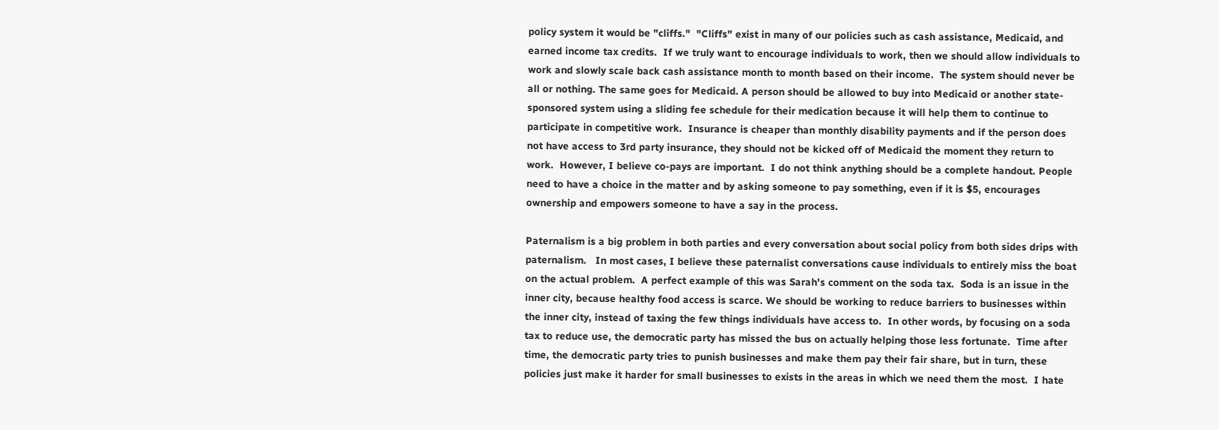policy system it would be "cliffs."  "Cliffs" exist in many of our policies such as cash assistance, Medicaid, and earned income tax credits.  If we truly want to encourage individuals to work, then we should allow individuals to work and slowly scale back cash assistance month to month based on their income.  The system should never be all or nothing. The same goes for Medicaid. A person should be allowed to buy into Medicaid or another state-sponsored system using a sliding fee schedule for their medication because it will help them to continue to participate in competitive work.  Insurance is cheaper than monthly disability payments and if the person does not have access to 3rd party insurance, they should not be kicked off of Medicaid the moment they return to work.  However, I believe co-pays are important.  I do not think anything should be a complete handout. People need to have a choice in the matter and by asking someone to pay something, even if it is $5, encourages ownership and empowers someone to have a say in the process.

Paternalism is a big problem in both parties and every conversation about social policy from both sides drips with paternalism.   In most cases, I believe these paternalist conversations cause individuals to entirely miss the boat on the actual problem.  A perfect example of this was Sarah's comment on the soda tax.  Soda is an issue in the inner city, because healthy food access is scarce. We should be working to reduce barriers to businesses within the inner city, instead of taxing the few things individuals have access to.  In other words, by focusing on a soda tax to reduce use, the democratic party has missed the bus on actually helping those less fortunate.  Time after time, the democratic party tries to punish businesses and make them pay their fair share, but in turn, these policies just make it harder for small businesses to exists in the areas in which we need them the most.  I hate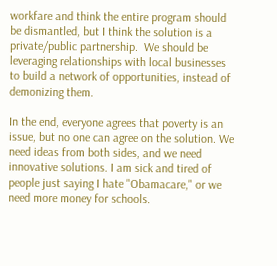workfare and think the entire program should be dismantled, but I think the solution is a private/public partnership.  We should be leveraging relationships with local businesses to build a network of opportunities, instead of demonizing them.

In the end, everyone agrees that poverty is an issue, but no one can agree on the solution. We need ideas from both sides, and we need innovative solutions. I am sick and tired of people just saying I hate "Obamacare," or we need more money for schools.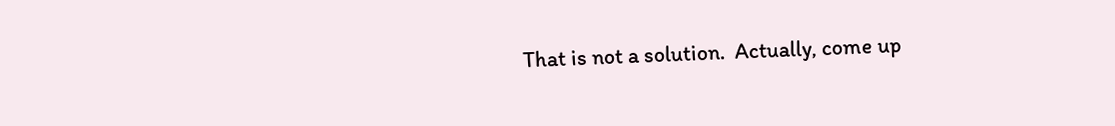That is not a solution.  Actually, come up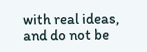with real ideas, and do not be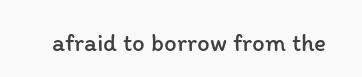afraid to borrow from the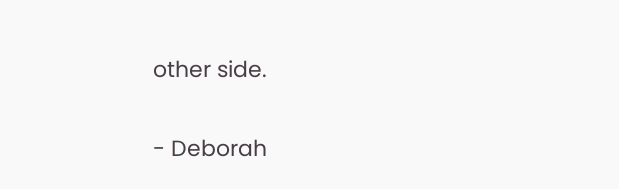other side.

- Deborah